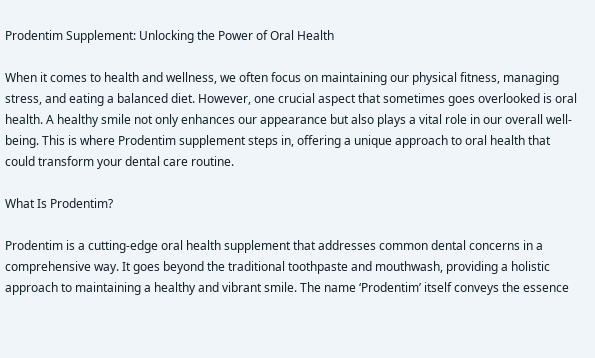Prodentim Supplement: Unlocking the Power of Oral Health

When it comes to health and wellness, we often focus on maintaining our physical fitness, managing stress, and eating a balanced diet. However, one crucial aspect that sometimes goes overlooked is oral health. A healthy smile not only enhances our appearance but also plays a vital role in our overall well-being. This is where Prodentim supplement steps in, offering a unique approach to oral health that could transform your dental care routine.

What Is Prodentim?

Prodentim is a cutting-edge oral health supplement that addresses common dental concerns in a comprehensive way. It goes beyond the traditional toothpaste and mouthwash, providing a holistic approach to maintaining a healthy and vibrant smile. The name ‘Prodentim’ itself conveys the essence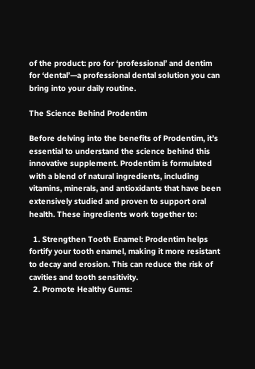of the product: pro for ‘professional’ and dentim for ‘dental’—a professional dental solution you can bring into your daily routine.

The Science Behind Prodentim

Before delving into the benefits of Prodentim, it’s essential to understand the science behind this innovative supplement. Prodentim is formulated with a blend of natural ingredients, including vitamins, minerals, and antioxidants that have been extensively studied and proven to support oral health. These ingredients work together to:

  1. Strengthen Tooth Enamel: Prodentim helps fortify your tooth enamel, making it more resistant to decay and erosion. This can reduce the risk of cavities and tooth sensitivity.
  2. Promote Healthy Gums: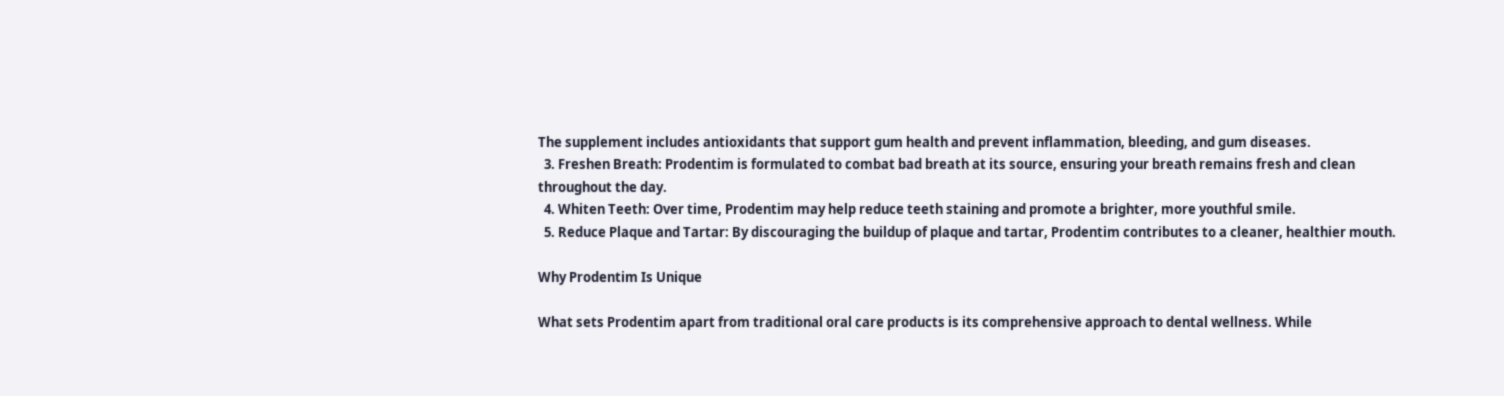The supplement includes antioxidants that support gum health and prevent inflammation, bleeding, and gum diseases.
  3. Freshen Breath: Prodentim is formulated to combat bad breath at its source, ensuring your breath remains fresh and clean throughout the day.
  4. Whiten Teeth: Over time, Prodentim may help reduce teeth staining and promote a brighter, more youthful smile.
  5. Reduce Plaque and Tartar: By discouraging the buildup of plaque and tartar, Prodentim contributes to a cleaner, healthier mouth.

Why Prodentim Is Unique

What sets Prodentim apart from traditional oral care products is its comprehensive approach to dental wellness. While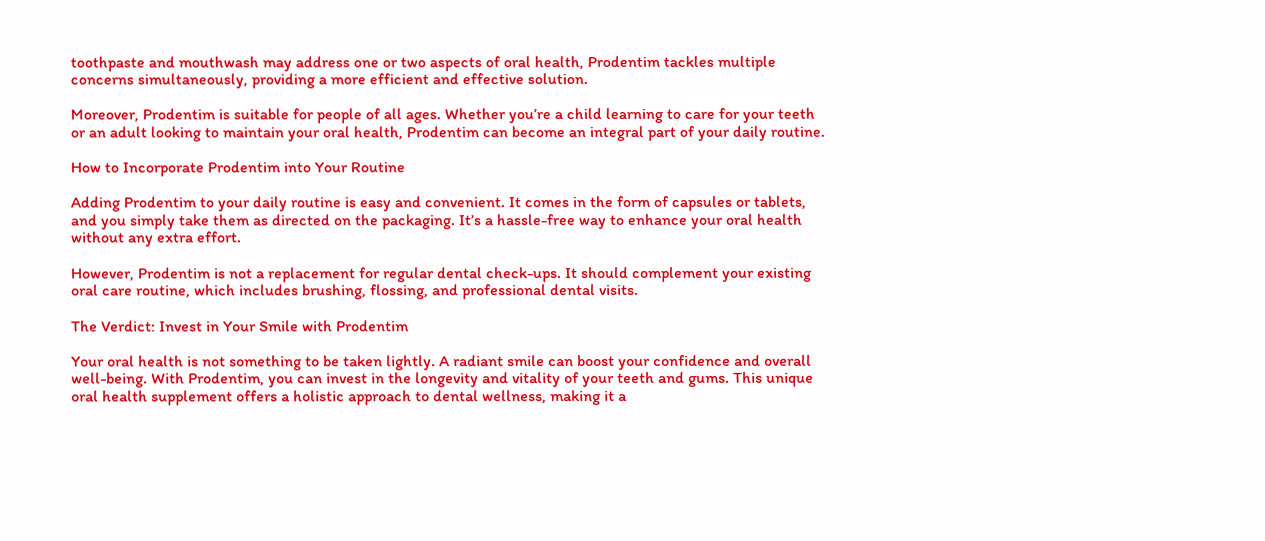toothpaste and mouthwash may address one or two aspects of oral health, Prodentim tackles multiple concerns simultaneously, providing a more efficient and effective solution.

Moreover, Prodentim is suitable for people of all ages. Whether you’re a child learning to care for your teeth or an adult looking to maintain your oral health, Prodentim can become an integral part of your daily routine.

How to Incorporate Prodentim into Your Routine

Adding Prodentim to your daily routine is easy and convenient. It comes in the form of capsules or tablets, and you simply take them as directed on the packaging. It’s a hassle-free way to enhance your oral health without any extra effort.

However, Prodentim is not a replacement for regular dental check-ups. It should complement your existing oral care routine, which includes brushing, flossing, and professional dental visits.

The Verdict: Invest in Your Smile with Prodentim

Your oral health is not something to be taken lightly. A radiant smile can boost your confidence and overall well-being. With Prodentim, you can invest in the longevity and vitality of your teeth and gums. This unique oral health supplement offers a holistic approach to dental wellness, making it a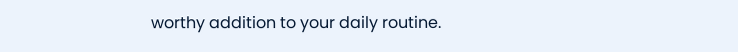worthy addition to your daily routine.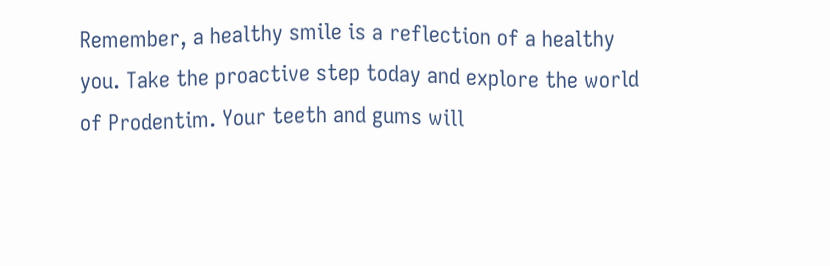Remember, a healthy smile is a reflection of a healthy you. Take the proactive step today and explore the world of Prodentim. Your teeth and gums will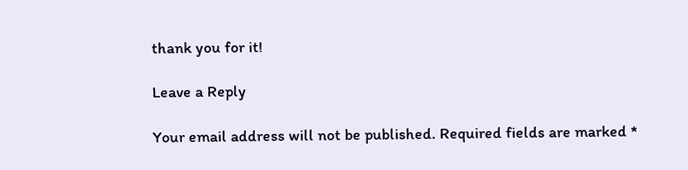thank you for it!

Leave a Reply

Your email address will not be published. Required fields are marked *